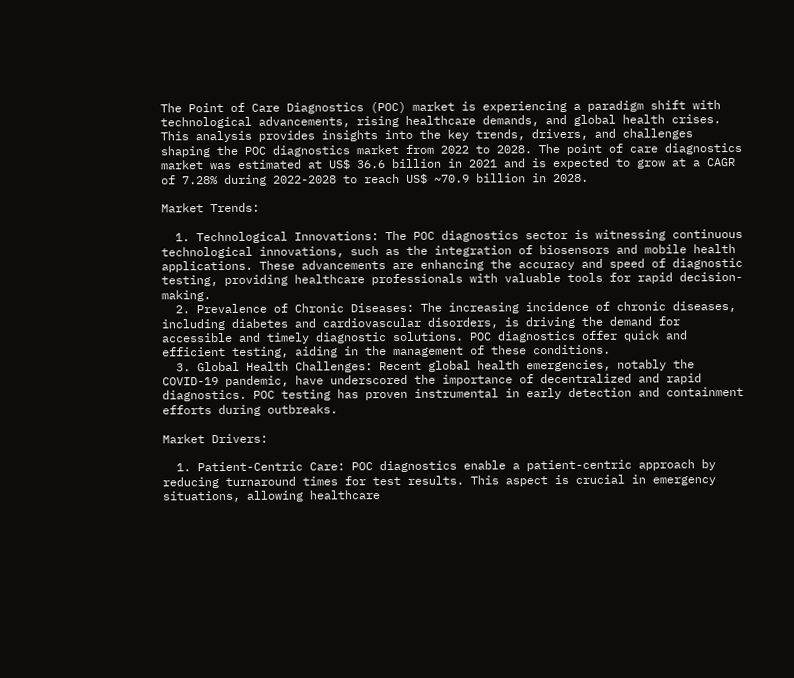The Point of Care Diagnostics (POC) market is experiencing a paradigm shift with technological advancements, rising healthcare demands, and global health crises. This analysis provides insights into the key trends, drivers, and challenges shaping the POC diagnostics market from 2022 to 2028. The point of care diagnostics market was estimated at US$ 36.6 billion in 2021 and is expected to grow at a CAGR of 7.28% during 2022-2028 to reach US$ ~70.9 billion in 2028.

Market Trends:

  1. Technological Innovations: The POC diagnostics sector is witnessing continuous technological innovations, such as the integration of biosensors and mobile health applications. These advancements are enhancing the accuracy and speed of diagnostic testing, providing healthcare professionals with valuable tools for rapid decision-making.
  2. Prevalence of Chronic Diseases: The increasing incidence of chronic diseases, including diabetes and cardiovascular disorders, is driving the demand for accessible and timely diagnostic solutions. POC diagnostics offer quick and efficient testing, aiding in the management of these conditions.
  3. Global Health Challenges: Recent global health emergencies, notably the COVID-19 pandemic, have underscored the importance of decentralized and rapid diagnostics. POC testing has proven instrumental in early detection and containment efforts during outbreaks.

Market Drivers:

  1. Patient-Centric Care: POC diagnostics enable a patient-centric approach by reducing turnaround times for test results. This aspect is crucial in emergency situations, allowing healthcare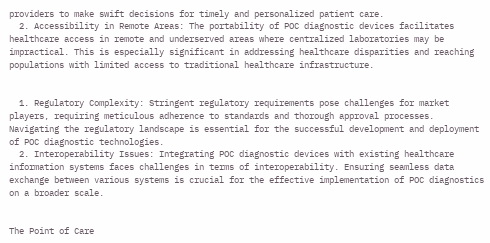providers to make swift decisions for timely and personalized patient care.
  2. Accessibility in Remote Areas: The portability of POC diagnostic devices facilitates healthcare access in remote and underserved areas where centralized laboratories may be impractical. This is especially significant in addressing healthcare disparities and reaching populations with limited access to traditional healthcare infrastructure.


  1. Regulatory Complexity: Stringent regulatory requirements pose challenges for market players, requiring meticulous adherence to standards and thorough approval processes. Navigating the regulatory landscape is essential for the successful development and deployment of POC diagnostic technologies.
  2. Interoperability Issues: Integrating POC diagnostic devices with existing healthcare information systems faces challenges in terms of interoperability. Ensuring seamless data exchange between various systems is crucial for the effective implementation of POC diagnostics on a broader scale.


The Point of Care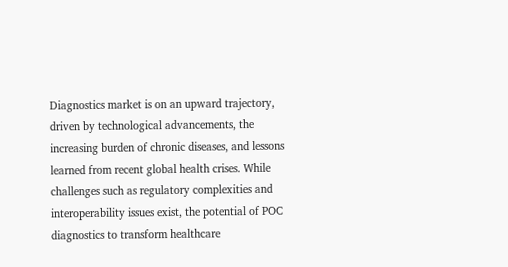Diagnostics market is on an upward trajectory, driven by technological advancements, the increasing burden of chronic diseases, and lessons learned from recent global health crises. While challenges such as regulatory complexities and interoperability issues exist, the potential of POC diagnostics to transform healthcare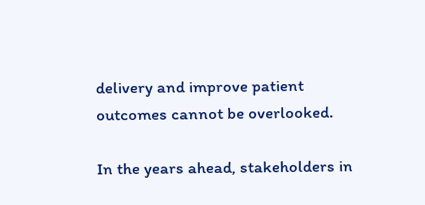delivery and improve patient outcomes cannot be overlooked.

In the years ahead, stakeholders in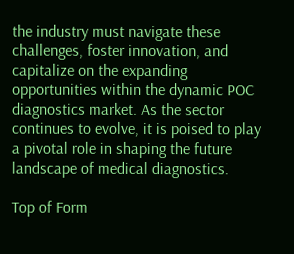the industry must navigate these challenges, foster innovation, and capitalize on the expanding opportunities within the dynamic POC diagnostics market. As the sector continues to evolve, it is poised to play a pivotal role in shaping the future landscape of medical diagnostics.

Top of Form